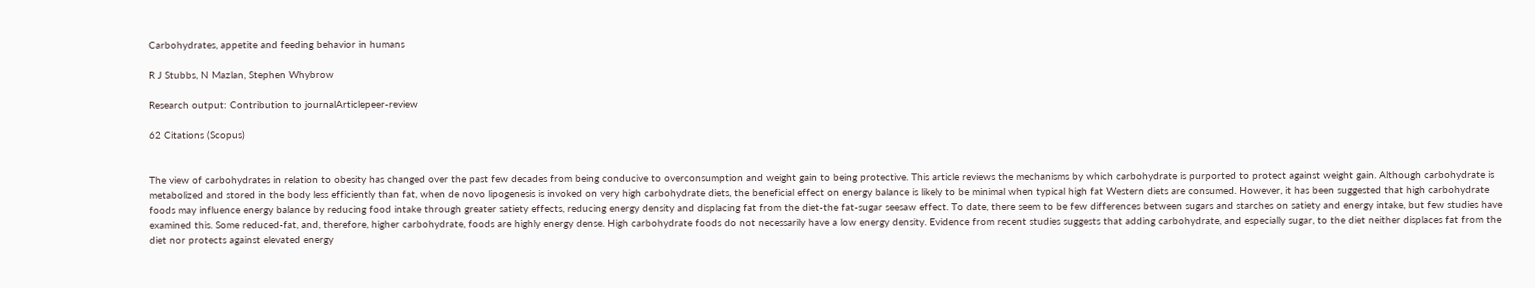Carbohydrates, appetite and feeding behavior in humans

R J Stubbs, N Mazlan, Stephen Whybrow

Research output: Contribution to journalArticlepeer-review

62 Citations (Scopus)


The view of carbohydrates in relation to obesity has changed over the past few decades from being conducive to overconsumption and weight gain to being protective. This article reviews the mechanisms by which carbohydrate is purported to protect against weight gain. Although carbohydrate is metabolized and stored in the body less efficiently than fat, when de novo lipogenesis is invoked on very high carbohydrate diets, the beneficial effect on energy balance is likely to be minimal when typical high fat Western diets are consumed. However, it has been suggested that high carbohydrate foods may influence energy balance by reducing food intake through greater satiety effects, reducing energy density and displacing fat from the diet-the fat-sugar seesaw effect. To date, there seem to be few differences between sugars and starches on satiety and energy intake, but few studies have examined this. Some reduced-fat, and, therefore, higher carbohydrate, foods are highly energy dense. High carbohydrate foods do not necessarily have a low energy density. Evidence from recent studies suggests that adding carbohydrate, and especially sugar, to the diet neither displaces fat from the diet nor protects against elevated energy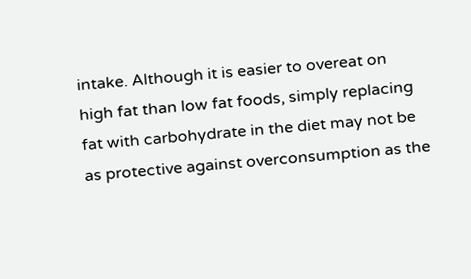intake. Although it is easier to overeat on high fat than low fat foods, simply replacing fat with carbohydrate in the diet may not be as protective against overconsumption as the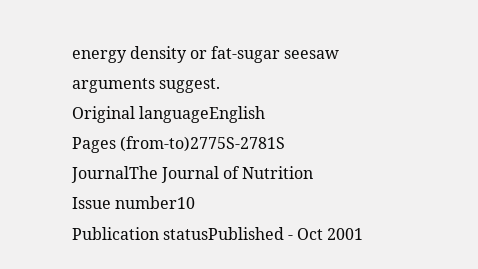energy density or fat-sugar seesaw arguments suggest.
Original languageEnglish
Pages (from-to)2775S-2781S
JournalThe Journal of Nutrition
Issue number10
Publication statusPublished - Oct 2001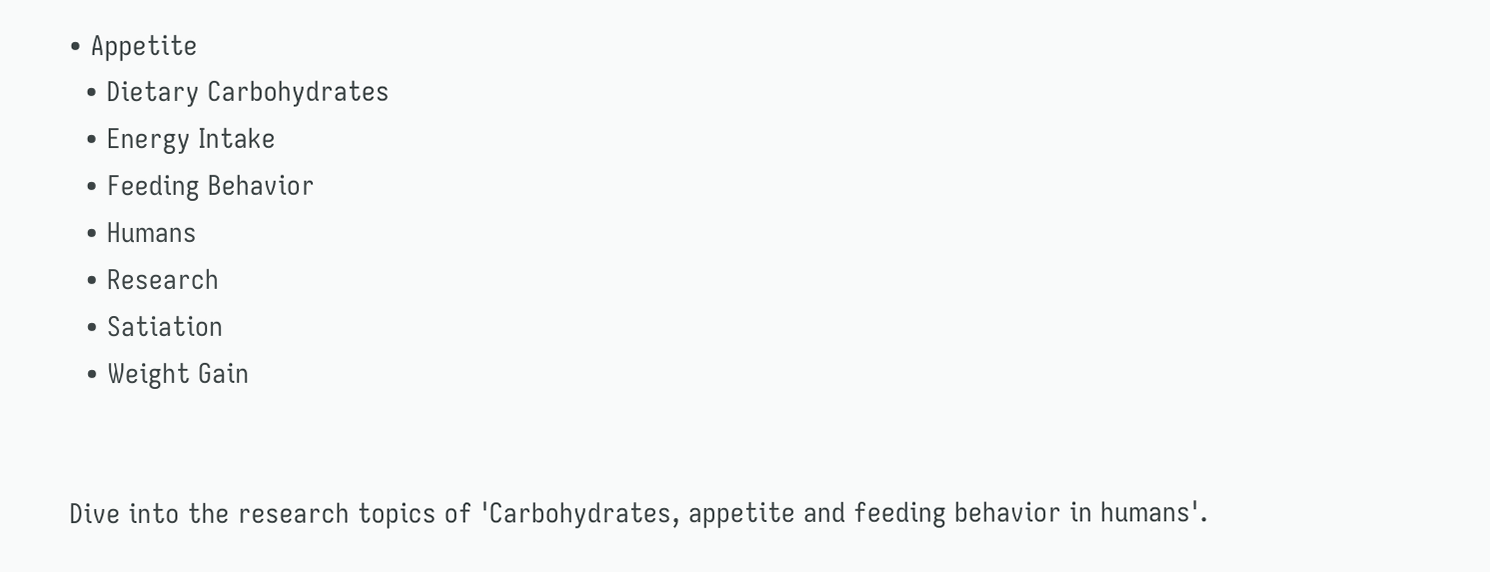• Appetite
  • Dietary Carbohydrates
  • Energy Intake
  • Feeding Behavior
  • Humans
  • Research
  • Satiation
  • Weight Gain


Dive into the research topics of 'Carbohydrates, appetite and feeding behavior in humans'.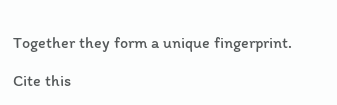Together they form a unique fingerprint.

Cite this